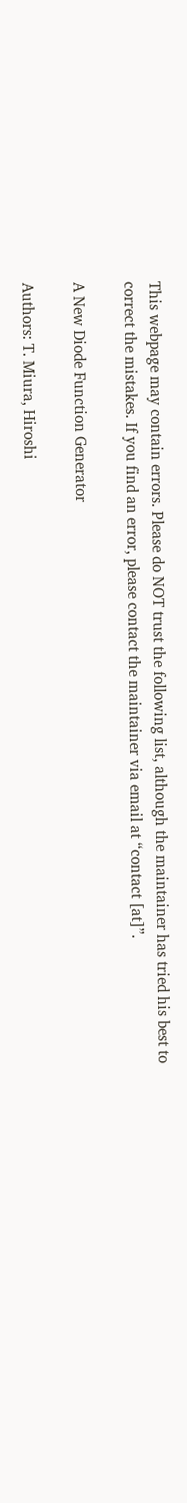This webpage may contain errors. Please do NOT trust the following list, although the maintainer has tried his best to correct the mistakes. If you find an error, please contact the maintainer via email at “contact [at]”.

A New Diode Function Generator

Authors: T. Miura, Hiroshi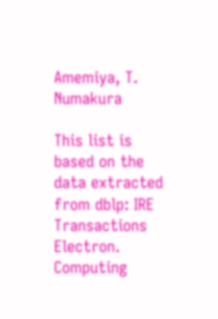Amemiya, T. Numakura

This list is based on the data extracted from dblp: IRE Transactions Electron. Computing